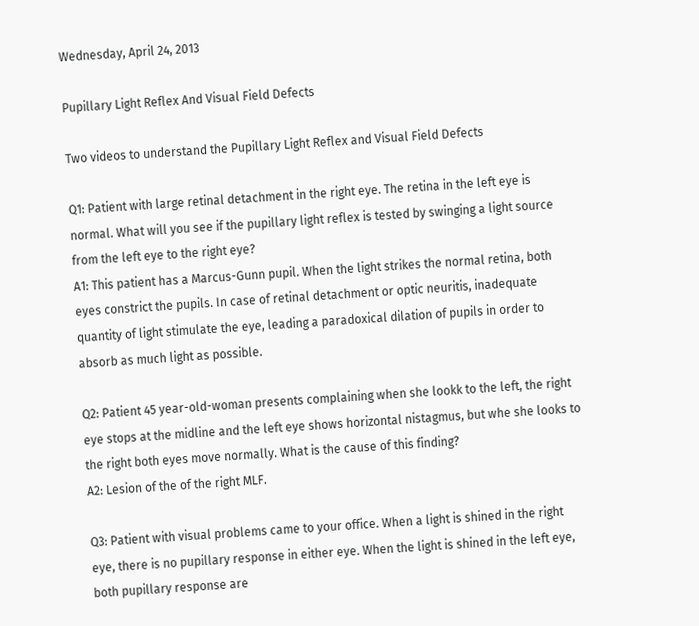Wednesday, April 24, 2013

Pupillary Light Reflex And Visual Field Defects

Two videos to understand the Pupillary Light Reflex and Visual Field Defects

Q1: Patient with large retinal detachment in the right eye. The retina in the left eye is normal. What will you see if the pupillary light reflex is tested by swinging a light source from the left eye to the right eye?
A1: This patient has a Marcus-Gunn pupil. When the light strikes the normal retina, both eyes constrict the pupils. In case of retinal detachment or optic neuritis, inadequate quantity of light stimulate the eye, leading a paradoxical dilation of pupils in order to absorb as much light as possible.

Q2: Patient 45 year-old-woman presents complaining when she lookk to the left, the right eye stops at the midline and the left eye shows horizontal nistagmus, but whe she looks to the right both eyes move normally. What is the cause of this finding?
A2: Lesion of the of the right MLF.

Q3: Patient with visual problems came to your office. When a light is shined in the right eye, there is no pupillary response in either eye. When the light is shined in the left eye, both pupillary response are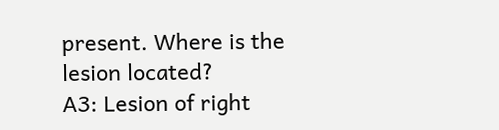present. Where is the lesion located?
A3: Lesion of right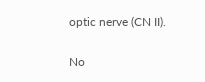optic nerve (CN II).

No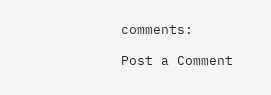comments:

Post a Comment